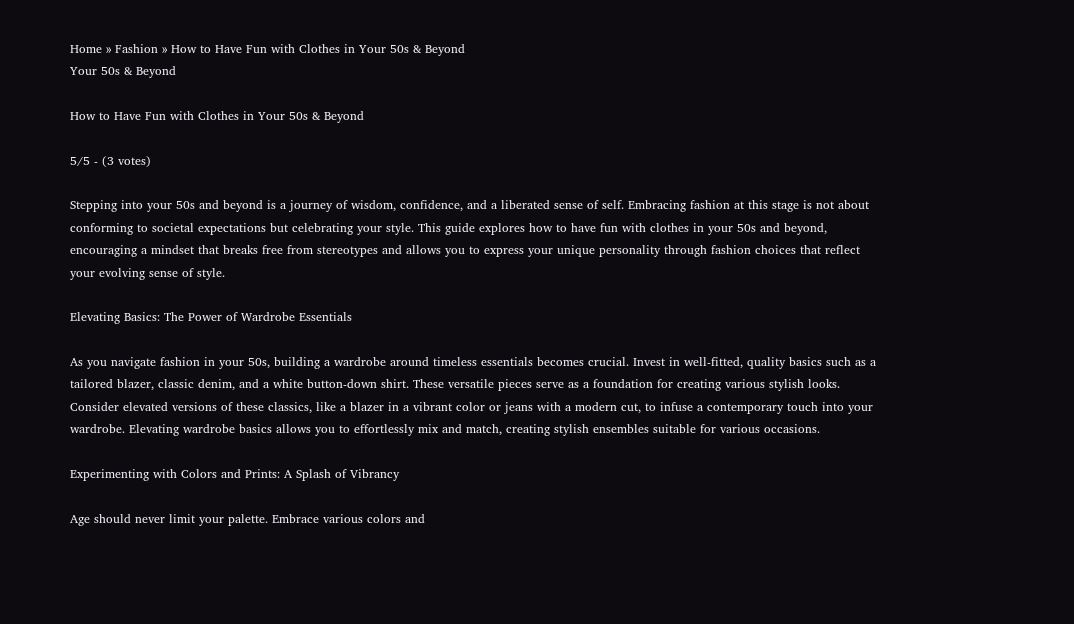Home » Fashion » How to Have Fun with Clothes in Your 50s & Beyond
Your 50s & Beyond

How to Have Fun with Clothes in Your 50s & Beyond

5/5 - (3 votes)

Stepping into your 50s and beyond is a journey of wisdom, confidence, and a liberated sense of self. Embracing fashion at this stage is not about conforming to societal expectations but celebrating your style. This guide explores how to have fun with clothes in your 50s and beyond, encouraging a mindset that breaks free from stereotypes and allows you to express your unique personality through fashion choices that reflect your evolving sense of style.

Elevating Basics: The Power of Wardrobe Essentials

As you navigate fashion in your 50s, building a wardrobe around timeless essentials becomes crucial. Invest in well-fitted, quality basics such as a tailored blazer, classic denim, and a white button-down shirt. These versatile pieces serve as a foundation for creating various stylish looks. Consider elevated versions of these classics, like a blazer in a vibrant color or jeans with a modern cut, to infuse a contemporary touch into your wardrobe. Elevating wardrobe basics allows you to effortlessly mix and match, creating stylish ensembles suitable for various occasions.

Experimenting with Colors and Prints: A Splash of Vibrancy

Age should never limit your palette. Embrace various colors and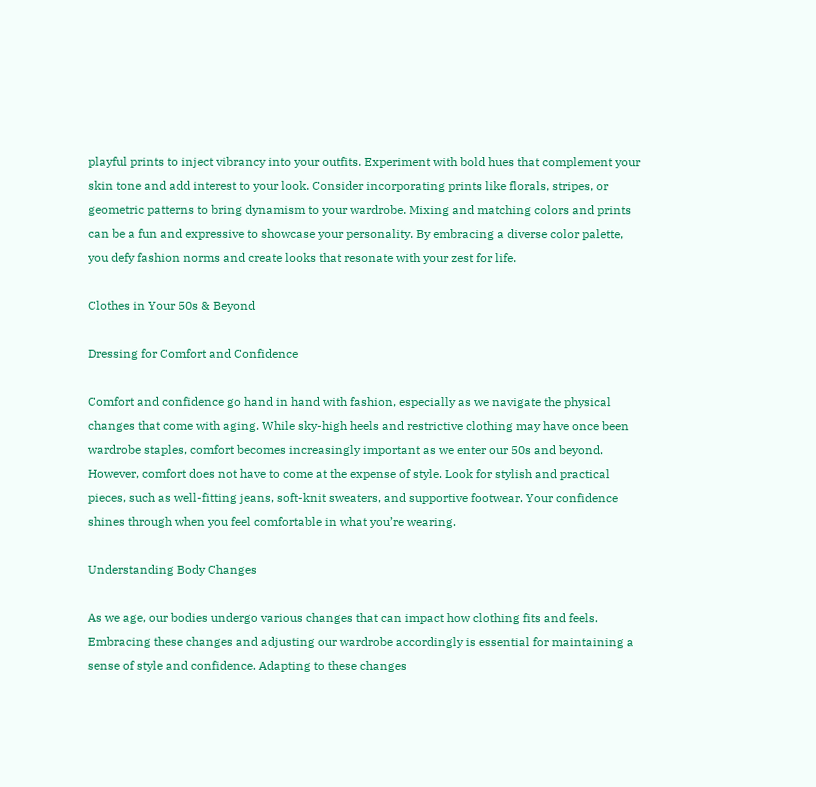playful prints to inject vibrancy into your outfits. Experiment with bold hues that complement your skin tone and add interest to your look. Consider incorporating prints like florals, stripes, or geometric patterns to bring dynamism to your wardrobe. Mixing and matching colors and prints can be a fun and expressive to showcase your personality. By embracing a diverse color palette, you defy fashion norms and create looks that resonate with your zest for life.

Clothes in Your 50s & Beyond

Dressing for Comfort and Confidence

Comfort and confidence go hand in hand with fashion, especially as we navigate the physical changes that come with aging. While sky-high heels and restrictive clothing may have once been wardrobe staples, comfort becomes increasingly important as we enter our 50s and beyond. However, comfort does not have to come at the expense of style. Look for stylish and practical pieces, such as well-fitting jeans, soft-knit sweaters, and supportive footwear. Your confidence shines through when you feel comfortable in what you’re wearing.

Understanding Body Changes

As we age, our bodies undergo various changes that can impact how clothing fits and feels. Embracing these changes and adjusting our wardrobe accordingly is essential for maintaining a sense of style and confidence. Adapting to these changes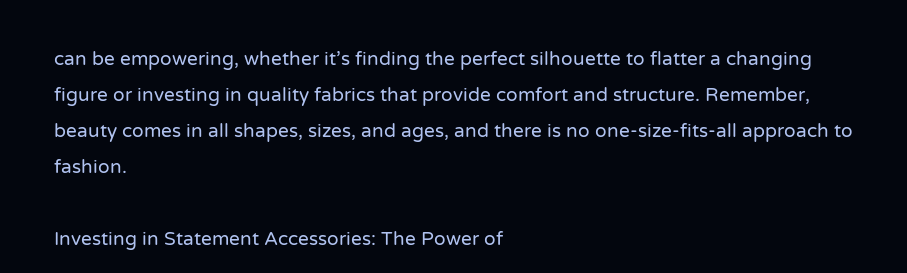can be empowering, whether it’s finding the perfect silhouette to flatter a changing figure or investing in quality fabrics that provide comfort and structure. Remember, beauty comes in all shapes, sizes, and ages, and there is no one-size-fits-all approach to fashion.

Investing in Statement Accessories: The Power of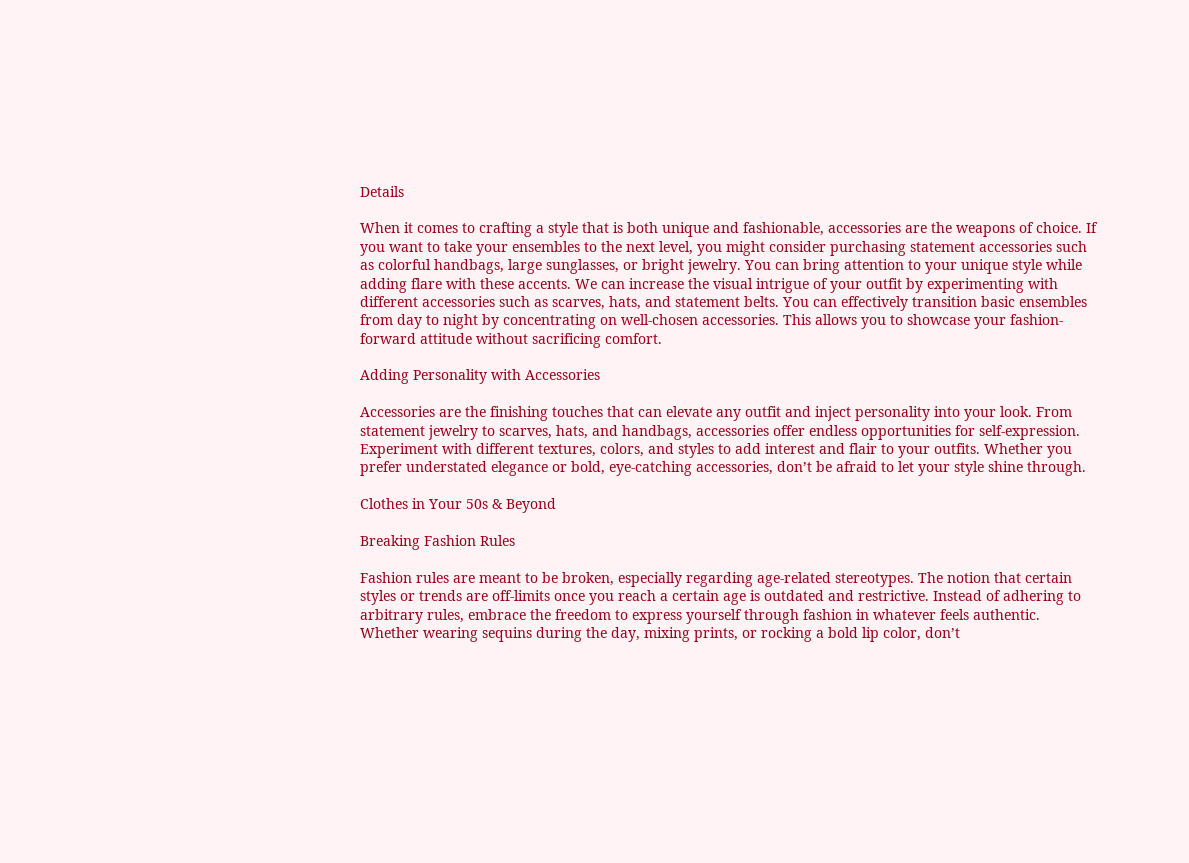Details

When it comes to crafting a style that is both unique and fashionable, accessories are the weapons of choice. If you want to take your ensembles to the next level, you might consider purchasing statement accessories such as colorful handbags, large sunglasses, or bright jewelry. You can bring attention to your unique style while adding flare with these accents. We can increase the visual intrigue of your outfit by experimenting with different accessories such as scarves, hats, and statement belts. You can effectively transition basic ensembles from day to night by concentrating on well-chosen accessories. This allows you to showcase your fashion-forward attitude without sacrificing comfort.

Adding Personality with Accessories

Accessories are the finishing touches that can elevate any outfit and inject personality into your look. From statement jewelry to scarves, hats, and handbags, accessories offer endless opportunities for self-expression. Experiment with different textures, colors, and styles to add interest and flair to your outfits. Whether you prefer understated elegance or bold, eye-catching accessories, don’t be afraid to let your style shine through.

Clothes in Your 50s & Beyond

Breaking Fashion Rules

Fashion rules are meant to be broken, especially regarding age-related stereotypes. The notion that certain styles or trends are off-limits once you reach a certain age is outdated and restrictive. Instead of adhering to arbitrary rules, embrace the freedom to express yourself through fashion in whatever feels authentic. Whether wearing sequins during the day, mixing prints, or rocking a bold lip color, don’t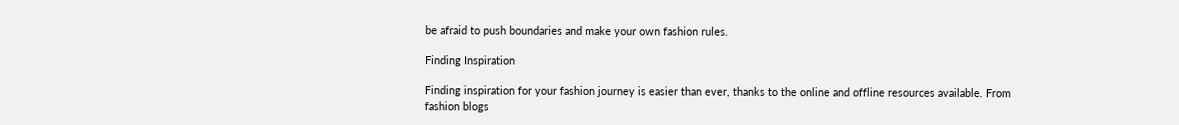be afraid to push boundaries and make your own fashion rules.

Finding Inspiration

Finding inspiration for your fashion journey is easier than ever, thanks to the online and offline resources available. From fashion blogs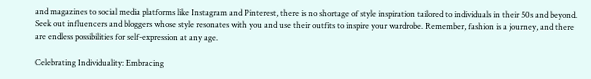and magazines to social media platforms like Instagram and Pinterest, there is no shortage of style inspiration tailored to individuals in their 50s and beyond. Seek out influencers and bloggers whose style resonates with you and use their outfits to inspire your wardrobe. Remember, fashion is a journey, and there are endless possibilities for self-expression at any age.

Celebrating Individuality: Embracing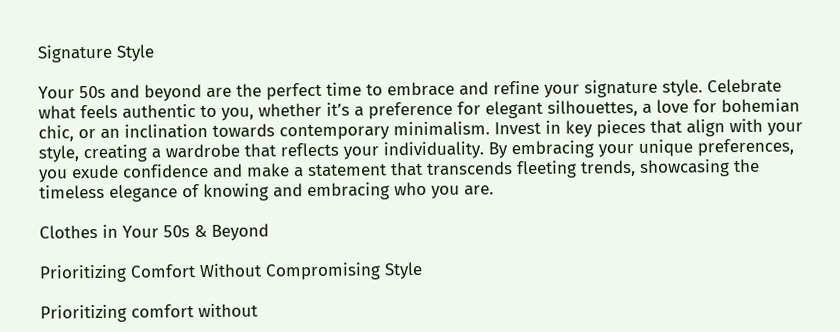Signature Style

Your 50s and beyond are the perfect time to embrace and refine your signature style. Celebrate what feels authentic to you, whether it’s a preference for elegant silhouettes, a love for bohemian chic, or an inclination towards contemporary minimalism. Invest in key pieces that align with your style, creating a wardrobe that reflects your individuality. By embracing your unique preferences, you exude confidence and make a statement that transcends fleeting trends, showcasing the timeless elegance of knowing and embracing who you are.

Clothes in Your 50s & Beyond

Prioritizing Comfort Without Compromising Style

Prioritizing comfort without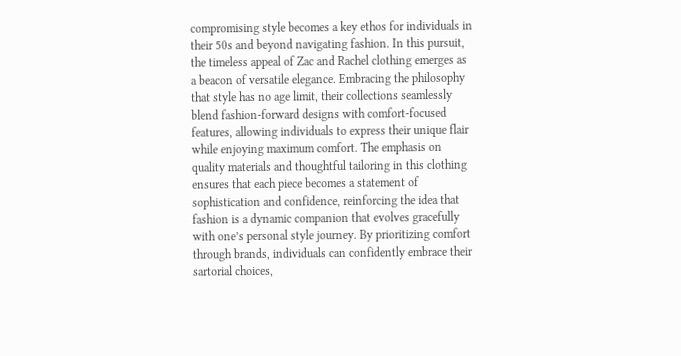compromising style becomes a key ethos for individuals in their 50s and beyond navigating fashion. In this pursuit, the timeless appeal of Zac and Rachel clothing emerges as a beacon of versatile elegance. Embracing the philosophy that style has no age limit, their collections seamlessly blend fashion-forward designs with comfort-focused features, allowing individuals to express their unique flair while enjoying maximum comfort. The emphasis on quality materials and thoughtful tailoring in this clothing ensures that each piece becomes a statement of sophistication and confidence, reinforcing the idea that fashion is a dynamic companion that evolves gracefully with one’s personal style journey. By prioritizing comfort through brands, individuals can confidently embrace their sartorial choices,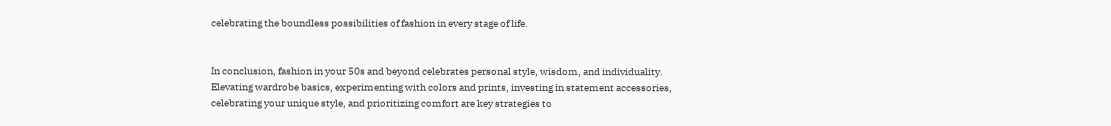celebrating the boundless possibilities of fashion in every stage of life.


In conclusion, fashion in your 50s and beyond celebrates personal style, wisdom, and individuality. Elevating wardrobe basics, experimenting with colors and prints, investing in statement accessories, celebrating your unique style, and prioritizing comfort are key strategies to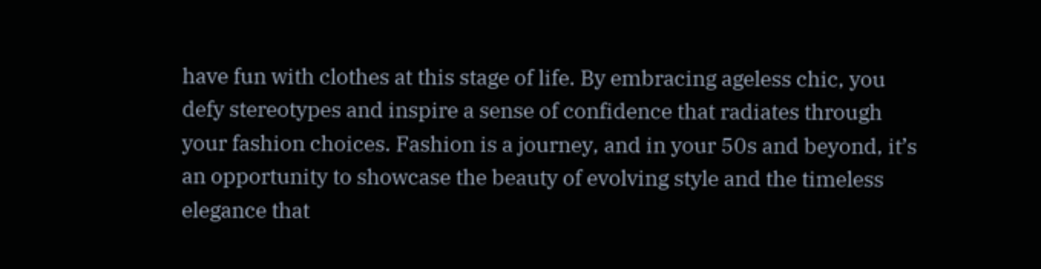have fun with clothes at this stage of life. By embracing ageless chic, you defy stereotypes and inspire a sense of confidence that radiates through your fashion choices. Fashion is a journey, and in your 50s and beyond, it’s an opportunity to showcase the beauty of evolving style and the timeless elegance that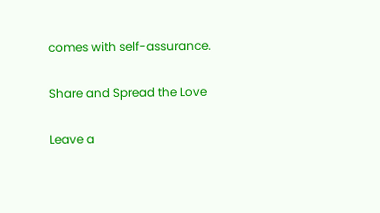comes with self-assurance.

Share and Spread the Love

Leave a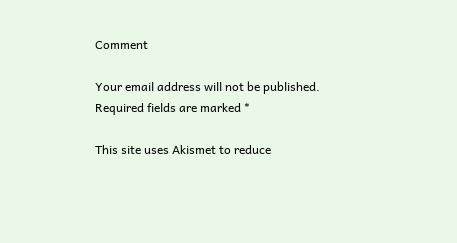Comment

Your email address will not be published. Required fields are marked *

This site uses Akismet to reduce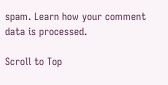spam. Learn how your comment data is processed.

Scroll to Top